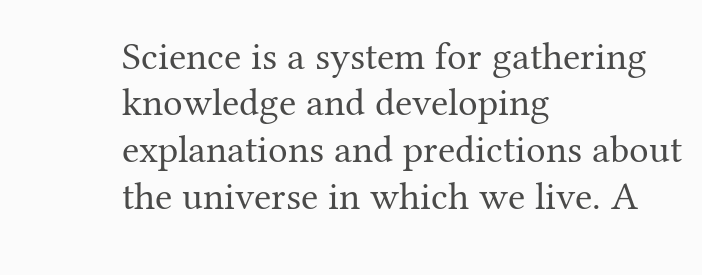Science is a system for gathering knowledge and developing explanations and predictions about the universe in which we live. A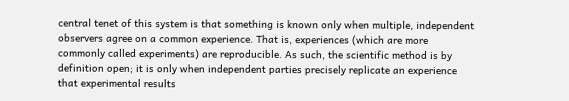central tenet of this system is that something is known only when multiple, independent observers agree on a common experience. That is, experiences (which are more commonly called experiments) are reproducible. As such, the scientific method is by definition open; it is only when independent parties precisely replicate an experience that experimental results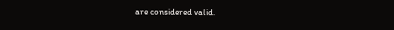are considered valid.